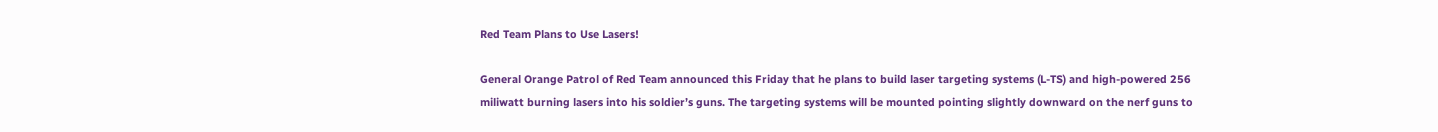Red Team Plans to Use Lasers!

General Orange Patrol of Red Team announced this Friday that he plans to build laser targeting systems (L-TS) and high-powered 256 miliwatt burning lasers into his soldier’s guns. The targeting systems will be mounted pointing slightly downward on the nerf guns to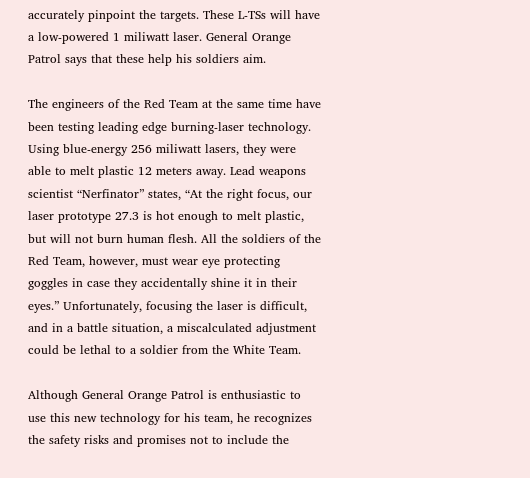accurately pinpoint the targets. These L-TSs will have a low-powered 1 miliwatt laser. General Orange Patrol says that these help his soldiers aim.

The engineers of the Red Team at the same time have been testing leading edge burning-laser technology. Using blue-energy 256 miliwatt lasers, they were able to melt plastic 12 meters away. Lead weapons scientist “Nerfinator” states, “At the right focus, our laser prototype 27.3 is hot enough to melt plastic, but will not burn human flesh. All the soldiers of the Red Team, however, must wear eye protecting goggles in case they accidentally shine it in their eyes.” Unfortunately, focusing the laser is difficult, and in a battle situation, a miscalculated adjustment could be lethal to a soldier from the White Team.

Although General Orange Patrol is enthusiastic to use this new technology for his team, he recognizes the safety risks and promises not to include the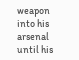weapon into his arsenal until his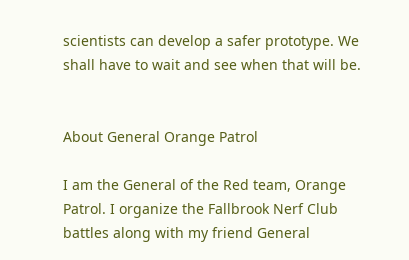scientists can develop a safer prototype. We shall have to wait and see when that will be.


About General Orange Patrol

I am the General of the Red team, Orange Patrol. I organize the Fallbrook Nerf Club battles along with my friend General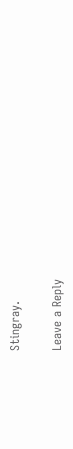Stingray.

Leave a Reply